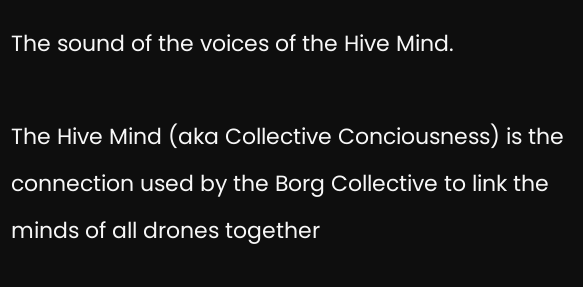The sound of the voices of the Hive Mind.

The Hive Mind (aka Collective Conciousness) is the connection used by the Borg Collective to link the minds of all drones together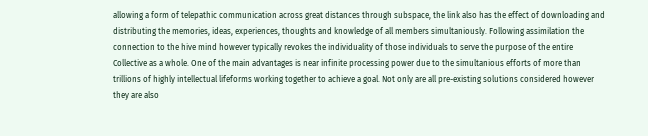allowing a form of telepathic communication across great distances through subspace, the link also has the effect of downloading and distributing the memories, ideas, experiences, thoughts and knowledge of all members simultaniously. Following assimilation the connection to the hive mind however typically revokes the individuality of those individuals to serve the purpose of the entire Collective as a whole. One of the main advantages is near infinite processing power due to the simultanious efforts of more than trillions of highly intellectual lifeforms working together to achieve a goal. Not only are all pre-existing solutions considered however they are also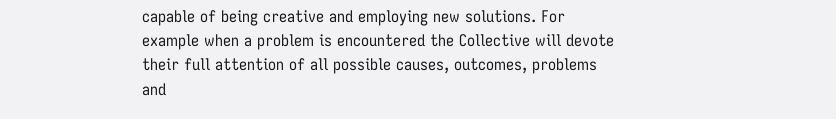capable of being creative and employing new solutions. For example when a problem is encountered the Collective will devote their full attention of all possible causes, outcomes, problems and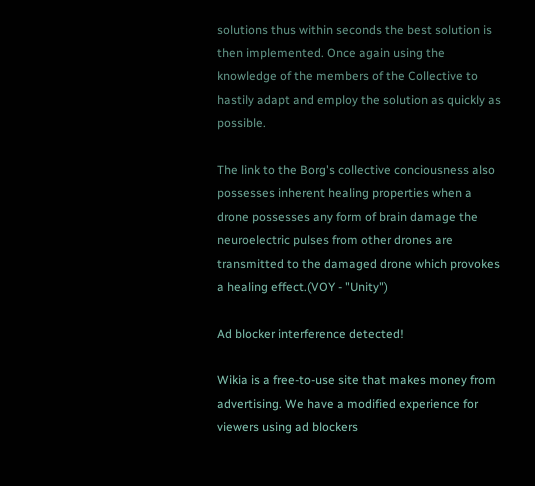solutions thus within seconds the best solution is then implemented. Once again using the knowledge of the members of the Collective to hastily adapt and employ the solution as quickly as possible.

The link to the Borg's collective conciousness also possesses inherent healing properties when a drone possesses any form of brain damage the neuroelectric pulses from other drones are transmitted to the damaged drone which provokes a healing effect.(VOY - "Unity")

Ad blocker interference detected!

Wikia is a free-to-use site that makes money from advertising. We have a modified experience for viewers using ad blockers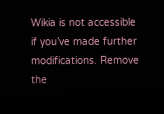Wikia is not accessible if you’ve made further modifications. Remove the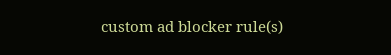custom ad blocker rule(s)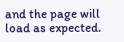and the page will load as expected.